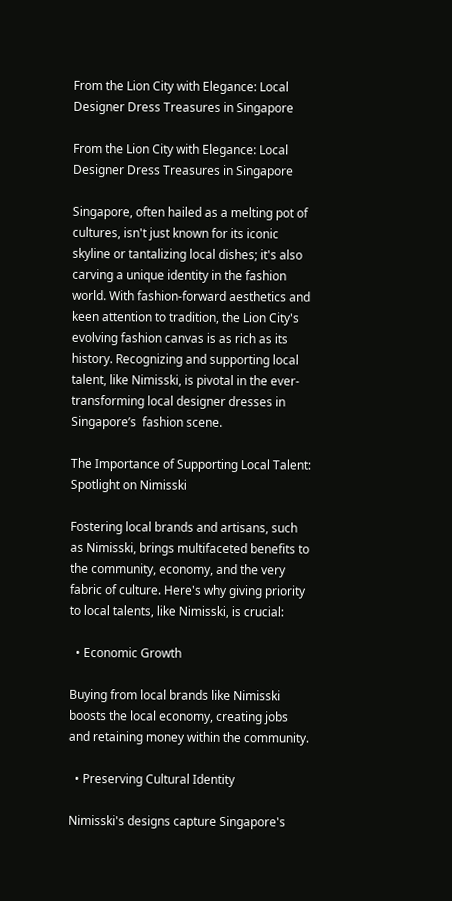From the Lion City with Elegance: Local Designer Dress Treasures in Singapore

From the Lion City with Elegance: Local Designer Dress Treasures in Singapore

Singapore, often hailed as a melting pot of cultures, isn't just known for its iconic skyline or tantalizing local dishes; it's also carving a unique identity in the fashion world. With fashion-forward aesthetics and keen attention to tradition, the Lion City's evolving fashion canvas is as rich as its history. Recognizing and supporting local talent, like Nimisski, is pivotal in the ever-transforming local designer dresses in Singapore’s  fashion scene.

The Importance of Supporting Local Talent: Spotlight on Nimisski

Fostering local brands and artisans, such as Nimisski, brings multifaceted benefits to the community, economy, and the very fabric of culture. Here's why giving priority to local talents, like Nimisski, is crucial:

  • Economic Growth

Buying from local brands like Nimisski boosts the local economy, creating jobs and retaining money within the community.

  • Preserving Cultural Identity

Nimisski's designs capture Singapore's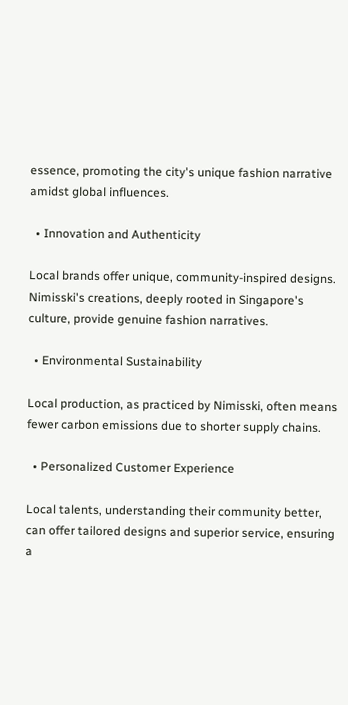essence, promoting the city's unique fashion narrative amidst global influences.

  • Innovation and Authenticity

Local brands offer unique, community-inspired designs. Nimisski's creations, deeply rooted in Singapore's culture, provide genuine fashion narratives.

  • Environmental Sustainability

Local production, as practiced by Nimisski, often means fewer carbon emissions due to shorter supply chains.

  • Personalized Customer Experience

Local talents, understanding their community better, can offer tailored designs and superior service, ensuring a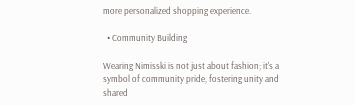more personalized shopping experience.

  • Community Building

Wearing Nimisski is not just about fashion; it's a symbol of community pride, fostering unity and shared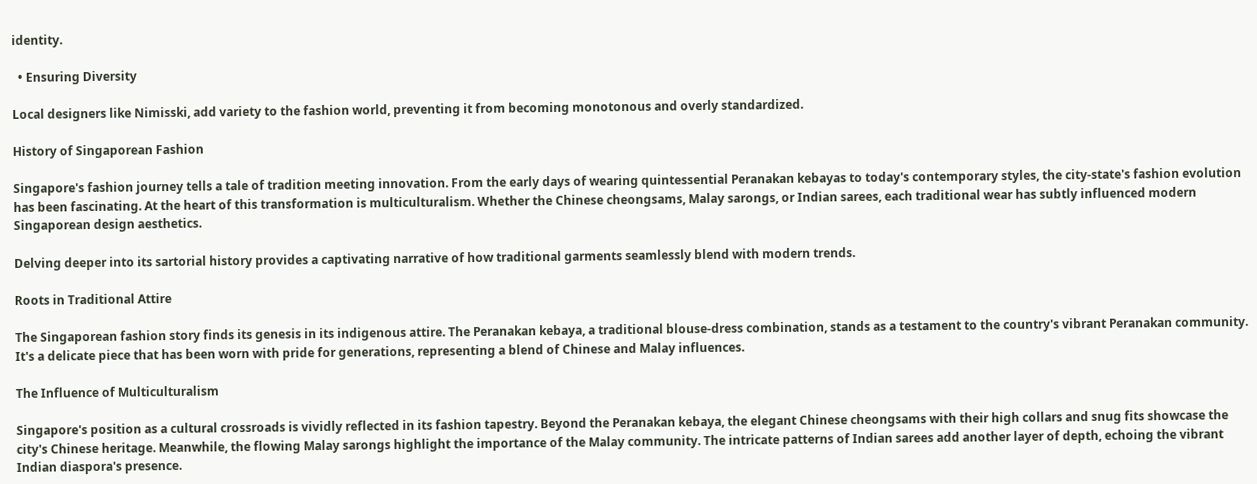identity.

  • Ensuring Diversity

Local designers like Nimisski, add variety to the fashion world, preventing it from becoming monotonous and overly standardized.

History of Singaporean Fashion

Singapore's fashion journey tells a tale of tradition meeting innovation. From the early days of wearing quintessential Peranakan kebayas to today's contemporary styles, the city-state's fashion evolution has been fascinating. At the heart of this transformation is multiculturalism. Whether the Chinese cheongsams, Malay sarongs, or Indian sarees, each traditional wear has subtly influenced modern Singaporean design aesthetics.

Delving deeper into its sartorial history provides a captivating narrative of how traditional garments seamlessly blend with modern trends.

Roots in Traditional Attire

The Singaporean fashion story finds its genesis in its indigenous attire. The Peranakan kebaya, a traditional blouse-dress combination, stands as a testament to the country's vibrant Peranakan community. It's a delicate piece that has been worn with pride for generations, representing a blend of Chinese and Malay influences.

The Influence of Multiculturalism

Singapore's position as a cultural crossroads is vividly reflected in its fashion tapestry. Beyond the Peranakan kebaya, the elegant Chinese cheongsams with their high collars and snug fits showcase the city's Chinese heritage. Meanwhile, the flowing Malay sarongs highlight the importance of the Malay community. The intricate patterns of Indian sarees add another layer of depth, echoing the vibrant Indian diaspora's presence.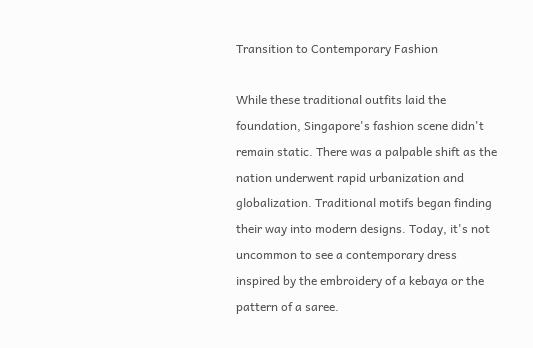Transition to Contemporary Fashion

While these traditional outfits laid the foundation, Singapore's fashion scene didn't remain static. There was a palpable shift as the nation underwent rapid urbanization and globalization. Traditional motifs began finding their way into modern designs. Today, it's not uncommon to see a contemporary dress inspired by the embroidery of a kebaya or the pattern of a saree.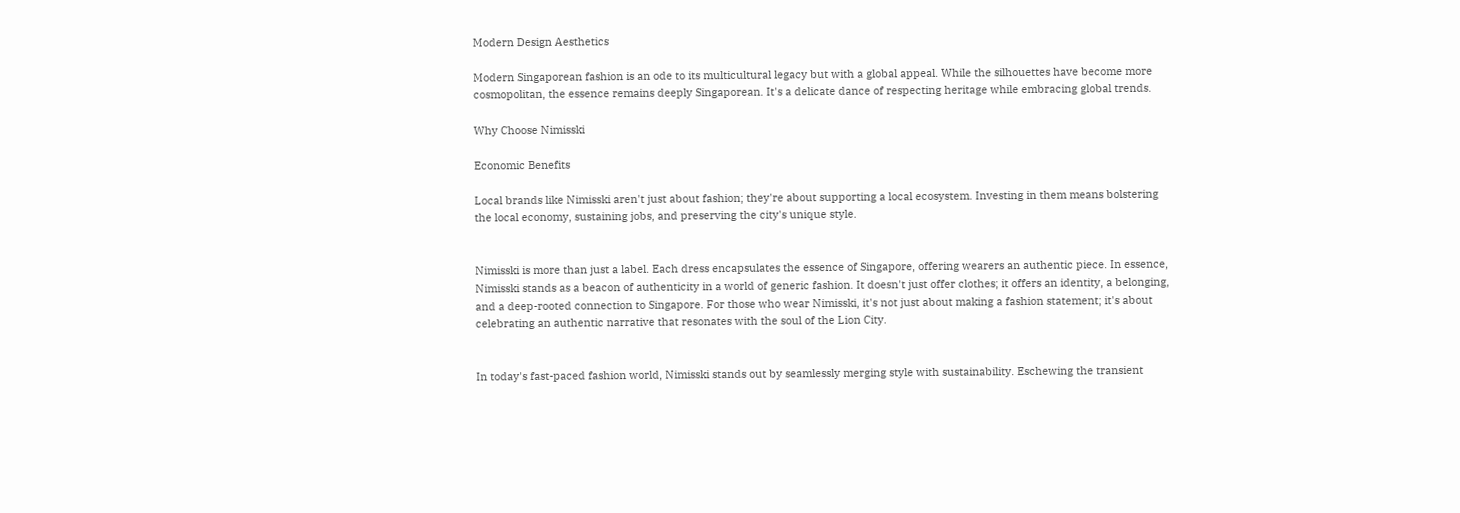Modern Design Aesthetics

Modern Singaporean fashion is an ode to its multicultural legacy but with a global appeal. While the silhouettes have become more cosmopolitan, the essence remains deeply Singaporean. It's a delicate dance of respecting heritage while embracing global trends.

Why Choose Nimisski

Economic Benefits

Local brands like Nimisski aren't just about fashion; they're about supporting a local ecosystem. Investing in them means bolstering the local economy, sustaining jobs, and preserving the city's unique style.


Nimisski is more than just a label. Each dress encapsulates the essence of Singapore, offering wearers an authentic piece. In essence, Nimisski stands as a beacon of authenticity in a world of generic fashion. It doesn't just offer clothes; it offers an identity, a belonging, and a deep-rooted connection to Singapore. For those who wear Nimisski, it's not just about making a fashion statement; it's about celebrating an authentic narrative that resonates with the soul of the Lion City.


In today's fast-paced fashion world, Nimisski stands out by seamlessly merging style with sustainability. Eschewing the transient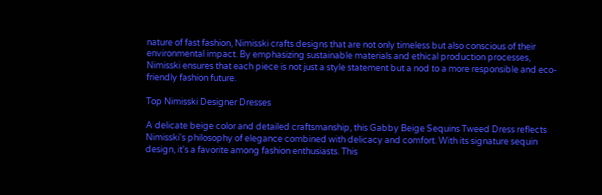nature of fast fashion, Nimisski crafts designs that are not only timeless but also conscious of their environmental impact. By emphasizing sustainable materials and ethical production processes, Nimisski ensures that each piece is not just a style statement but a nod to a more responsible and eco-friendly fashion future.

Top Nimisski Designer Dresses

A delicate beige color and detailed craftsmanship, this Gabby Beige Sequins Tweed Dress reflects Nimisski's philosophy of elegance combined with delicacy and comfort. With its signature sequin design, it's a favorite among fashion enthusiasts. This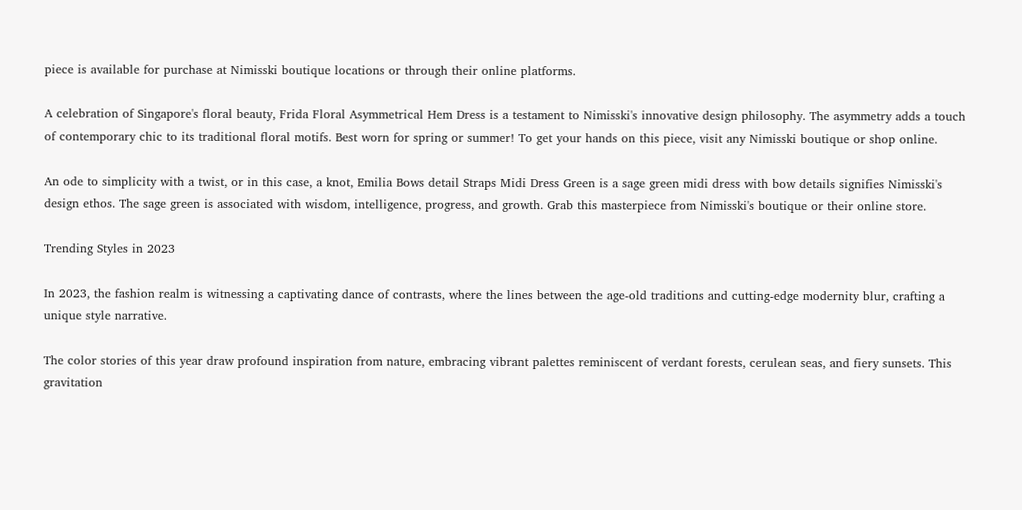piece is available for purchase at Nimisski boutique locations or through their online platforms.

A celebration of Singapore's floral beauty, Frida Floral Asymmetrical Hem Dress is a testament to Nimisski's innovative design philosophy. The asymmetry adds a touch of contemporary chic to its traditional floral motifs. Best worn for spring or summer! To get your hands on this piece, visit any Nimisski boutique or shop online.

An ode to simplicity with a twist, or in this case, a knot, Emilia Bows detail Straps Midi Dress Green is a sage green midi dress with bow details signifies Nimisski's design ethos. The sage green is associated with wisdom‚ intelligence‚ progress, and growth. Grab this masterpiece from Nimisski's boutique or their online store.

Trending Styles in 2023

In 2023, the fashion realm is witnessing a captivating dance of contrasts, where the lines between the age-old traditions and cutting-edge modernity blur, crafting a unique style narrative.

The color stories of this year draw profound inspiration from nature, embracing vibrant palettes reminiscent of verdant forests, cerulean seas, and fiery sunsets. This gravitation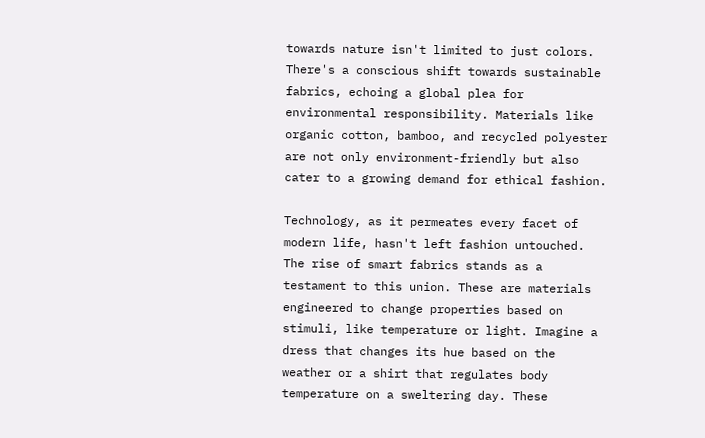towards nature isn't limited to just colors. There's a conscious shift towards sustainable fabrics, echoing a global plea for environmental responsibility. Materials like organic cotton, bamboo, and recycled polyester are not only environment-friendly but also cater to a growing demand for ethical fashion.

Technology, as it permeates every facet of modern life, hasn't left fashion untouched. The rise of smart fabrics stands as a testament to this union. These are materials engineered to change properties based on stimuli, like temperature or light. Imagine a dress that changes its hue based on the weather or a shirt that regulates body temperature on a sweltering day. These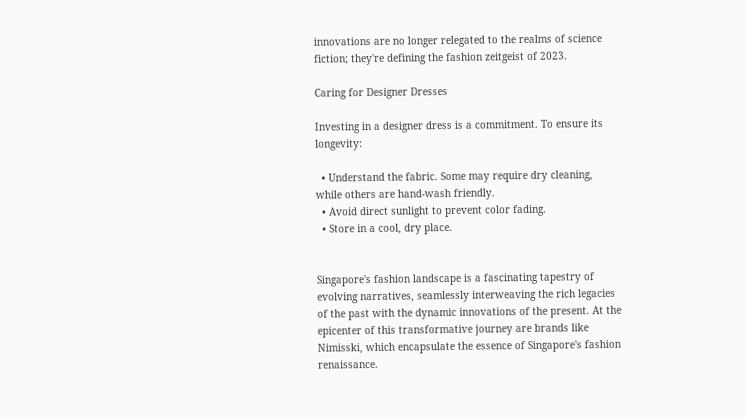innovations are no longer relegated to the realms of science fiction; they're defining the fashion zeitgeist of 2023.

Caring for Designer Dresses

Investing in a designer dress is a commitment. To ensure its longevity:

  • Understand the fabric. Some may require dry cleaning, while others are hand-wash friendly.
  • Avoid direct sunlight to prevent color fading.
  • Store in a cool, dry place.


Singapore's fashion landscape is a fascinating tapestry of evolving narratives, seamlessly interweaving the rich legacies of the past with the dynamic innovations of the present. At the epicenter of this transformative journey are brands like Nimisski, which encapsulate the essence of Singapore's fashion renaissance.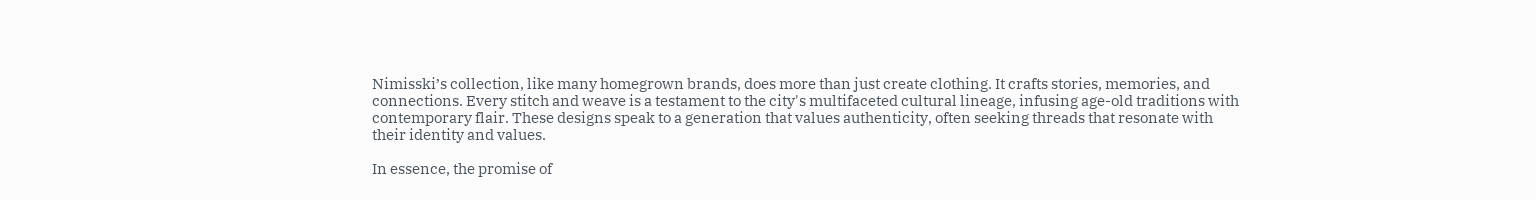Nimisski’s collection, like many homegrown brands, does more than just create clothing. It crafts stories, memories, and connections. Every stitch and weave is a testament to the city's multifaceted cultural lineage, infusing age-old traditions with contemporary flair. These designs speak to a generation that values authenticity, often seeking threads that resonate with their identity and values.

In essence, the promise of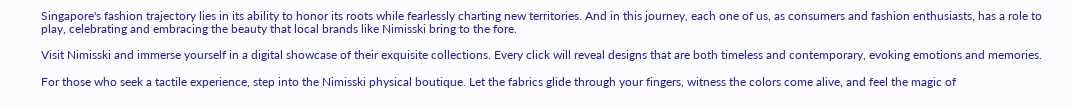Singapore's fashion trajectory lies in its ability to honor its roots while fearlessly charting new territories. And in this journey, each one of us, as consumers and fashion enthusiasts, has a role to play, celebrating and embracing the beauty that local brands like Nimisski bring to the fore.

Visit Nimisski and immerse yourself in a digital showcase of their exquisite collections. Every click will reveal designs that are both timeless and contemporary, evoking emotions and memories.

For those who seek a tactile experience, step into the Nimisski physical boutique. Let the fabrics glide through your fingers, witness the colors come alive, and feel the magic of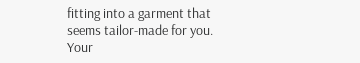fitting into a garment that seems tailor-made for you. Your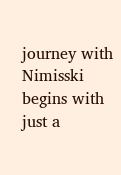journey with Nimisski begins with just a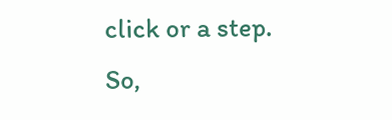click or a step. So,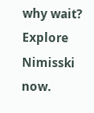why wait? Explore Nimisski now.